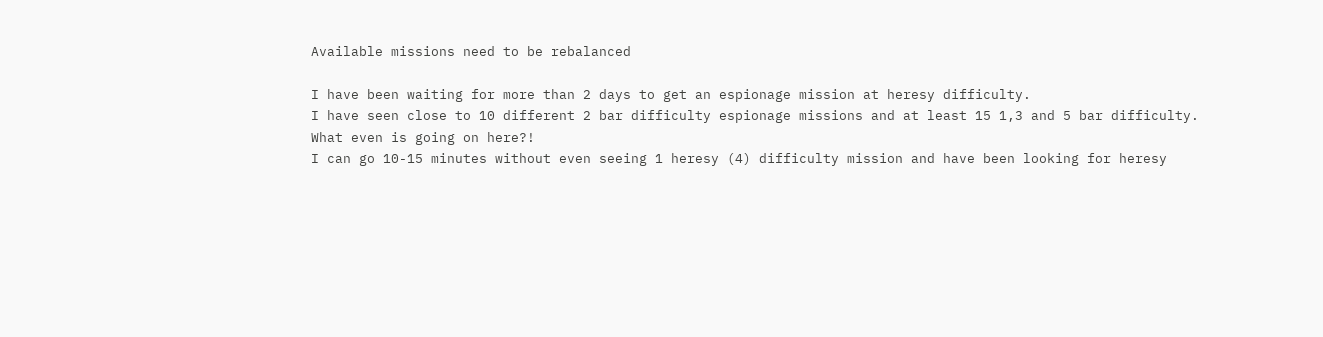Available missions need to be rebalanced

I have been waiting for more than 2 days to get an espionage mission at heresy difficulty.
I have seen close to 10 different 2 bar difficulty espionage missions and at least 15 1,3 and 5 bar difficulty.
What even is going on here?!
I can go 10-15 minutes without even seeing 1 heresy (4) difficulty mission and have been looking for heresy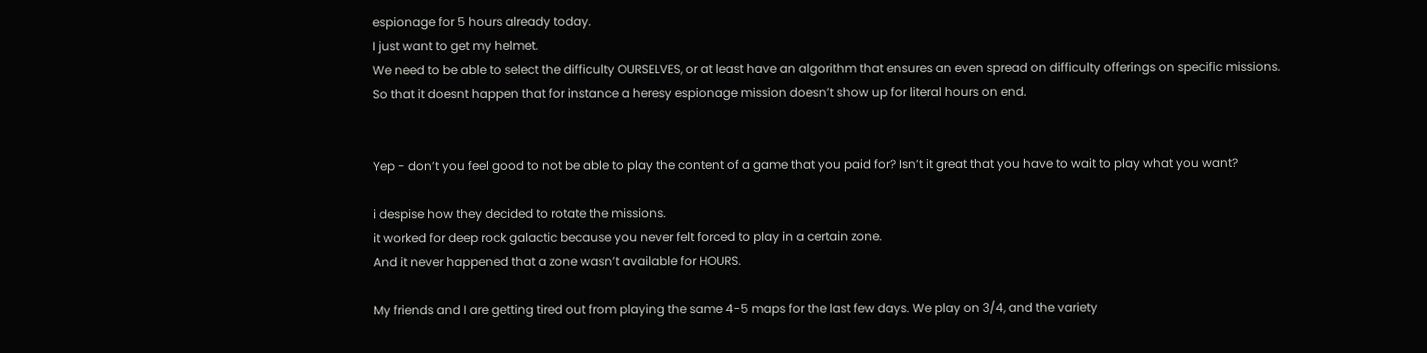espionage for 5 hours already today.
I just want to get my helmet.
We need to be able to select the difficulty OURSELVES, or at least have an algorithm that ensures an even spread on difficulty offerings on specific missions.
So that it doesnt happen that for instance a heresy espionage mission doesn’t show up for literal hours on end.


Yep - don’t you feel good to not be able to play the content of a game that you paid for? Isn’t it great that you have to wait to play what you want?

i despise how they decided to rotate the missions.
it worked for deep rock galactic because you never felt forced to play in a certain zone.
And it never happened that a zone wasn’t available for HOURS.

My friends and I are getting tired out from playing the same 4-5 maps for the last few days. We play on 3/4, and the variety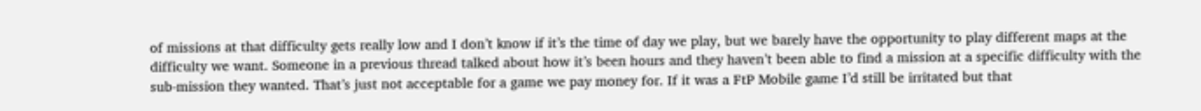of missions at that difficulty gets really low and I don’t know if it’s the time of day we play, but we barely have the opportunity to play different maps at the difficulty we want. Someone in a previous thread talked about how it’s been hours and they haven’t been able to find a mission at a specific difficulty with the sub-mission they wanted. That’s just not acceptable for a game we pay money for. If it was a FtP Mobile game I’d still be irritated but that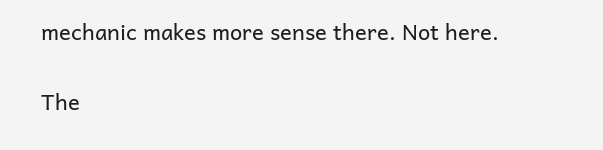mechanic makes more sense there. Not here.

The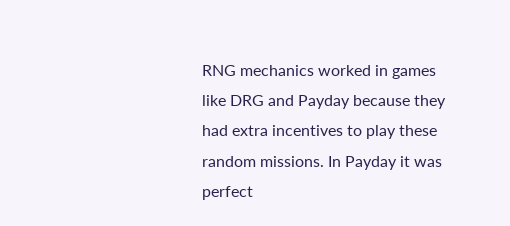RNG mechanics worked in games like DRG and Payday because they had extra incentives to play these random missions. In Payday it was perfect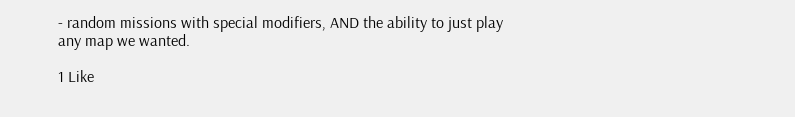- random missions with special modifiers, AND the ability to just play any map we wanted.

1 Like